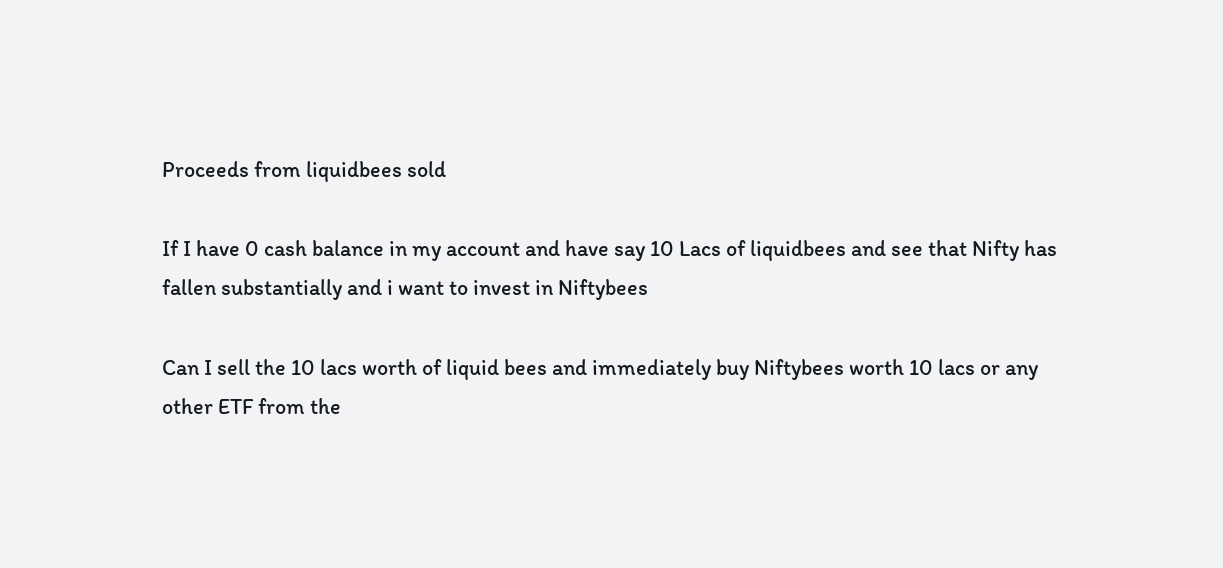Proceeds from liquidbees sold

If I have 0 cash balance in my account and have say 10 Lacs of liquidbees and see that Nifty has fallen substantially and i want to invest in Niftybees

Can I sell the 10 lacs worth of liquid bees and immediately buy Niftybees worth 10 lacs or any other ETF from the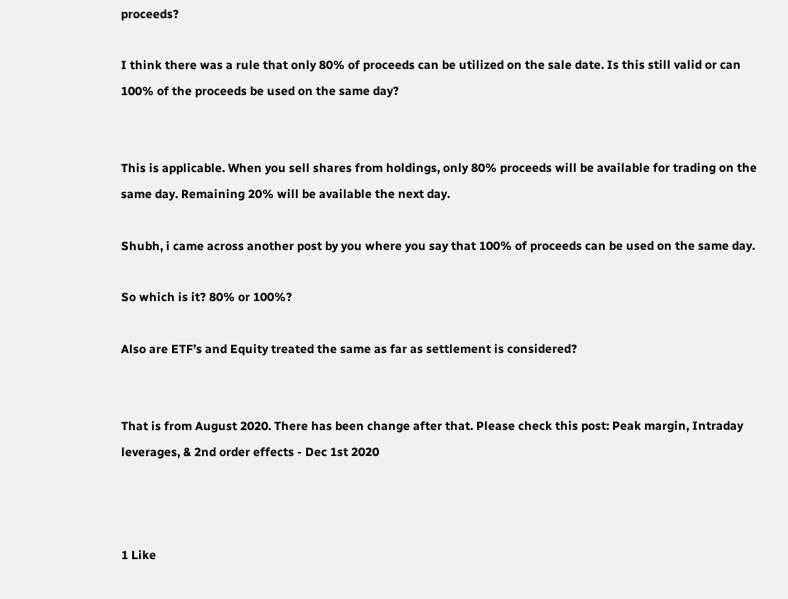proceeds?

I think there was a rule that only 80% of proceeds can be utilized on the sale date. Is this still valid or can 100% of the proceeds be used on the same day?


This is applicable. When you sell shares from holdings, only 80% proceeds will be available for trading on the same day. Remaining 20% will be available the next day.

Shubh, i came across another post by you where you say that 100% of proceeds can be used on the same day.

So which is it? 80% or 100%?

Also are ETF’s and Equity treated the same as far as settlement is considered?


That is from August 2020. There has been change after that. Please check this post: Peak margin, Intraday leverages, & 2nd order effects - Dec 1st 2020



1 Like